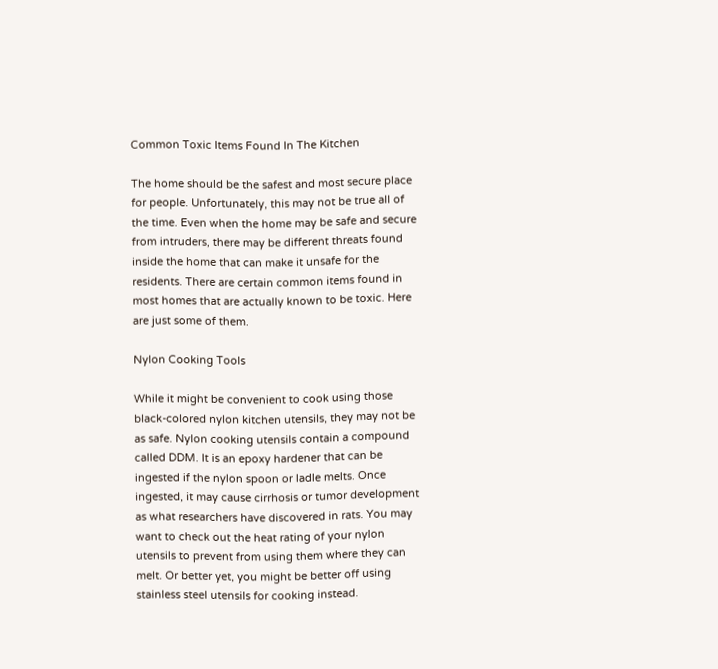Common Toxic Items Found In The Kitchen

The home should be the safest and most secure place for people. Unfortunately, this may not be true all of the time. Even when the home may be safe and secure from intruders, there may be different threats found inside the home that can make it unsafe for the residents. There are certain common items found in most homes that are actually known to be toxic. Here are just some of them.

Nylon Cooking Tools

While it might be convenient to cook using those black-colored nylon kitchen utensils, they may not be as safe. Nylon cooking utensils contain a compound called DDM. It is an epoxy hardener that can be ingested if the nylon spoon or ladle melts. Once ingested, it may cause cirrhosis or tumor development as what researchers have discovered in rats. You may want to check out the heat rating of your nylon utensils to prevent from using them where they can melt. Or better yet, you might be better off using stainless steel utensils for cooking instead.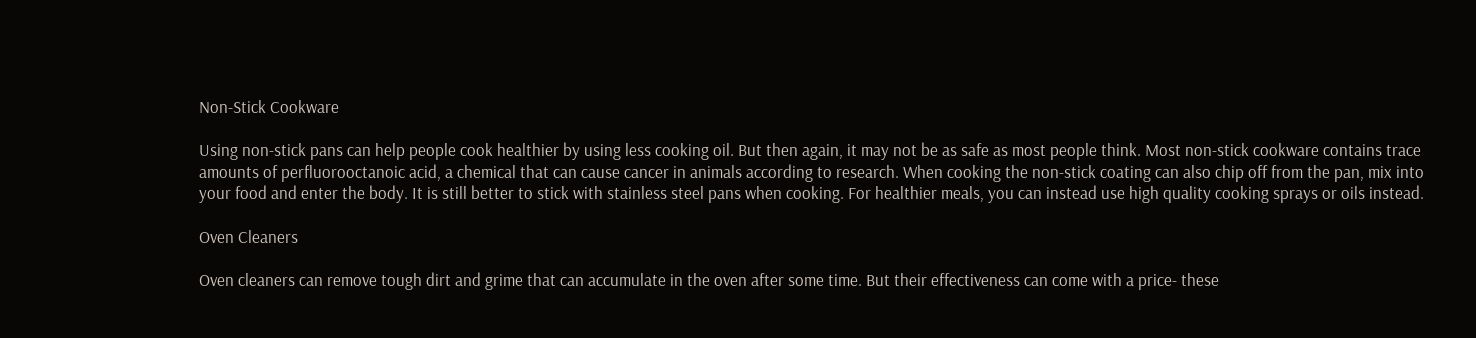Non-Stick Cookware

Using non-stick pans can help people cook healthier by using less cooking oil. But then again, it may not be as safe as most people think. Most non-stick cookware contains trace amounts of perfluorooctanoic acid, a chemical that can cause cancer in animals according to research. When cooking the non-stick coating can also chip off from the pan, mix into your food and enter the body. It is still better to stick with stainless steel pans when cooking. For healthier meals, you can instead use high quality cooking sprays or oils instead.

Oven Cleaners

Oven cleaners can remove tough dirt and grime that can accumulate in the oven after some time. But their effectiveness can come with a price- these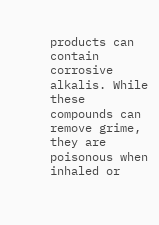products can contain corrosive alkalis. While these compounds can remove grime, they are poisonous when inhaled or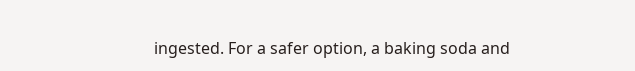ingested. For a safer option, a baking soda and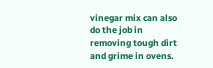vinegar mix can also do the job in removing tough dirt and grime in ovens.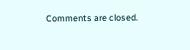Comments are closed.